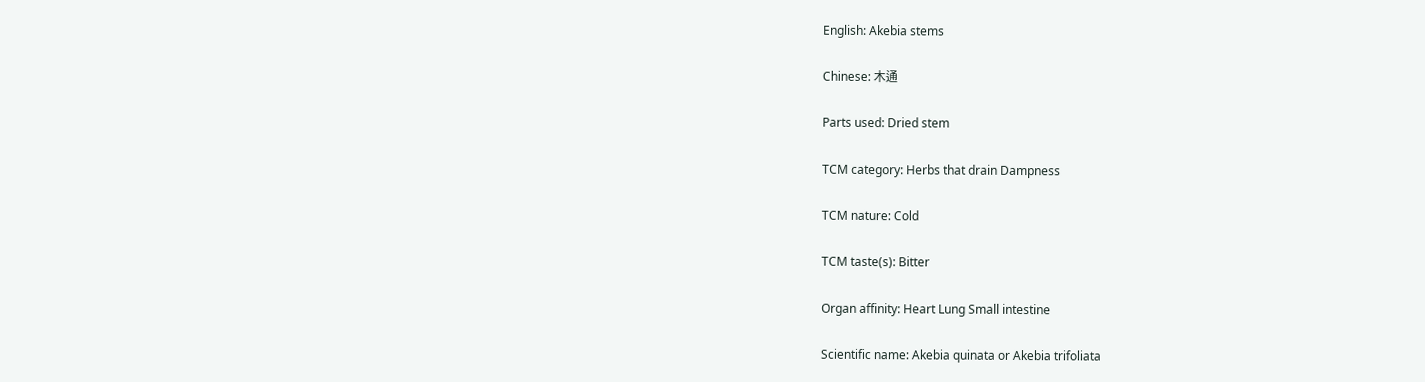English: Akebia stems

Chinese: 木通

Parts used: Dried stem

TCM category: Herbs that drain Dampness

TCM nature: Cold

TCM taste(s): Bitter

Organ affinity: Heart Lung Small intestine

Scientific name: Akebia quinata or Akebia trifoliata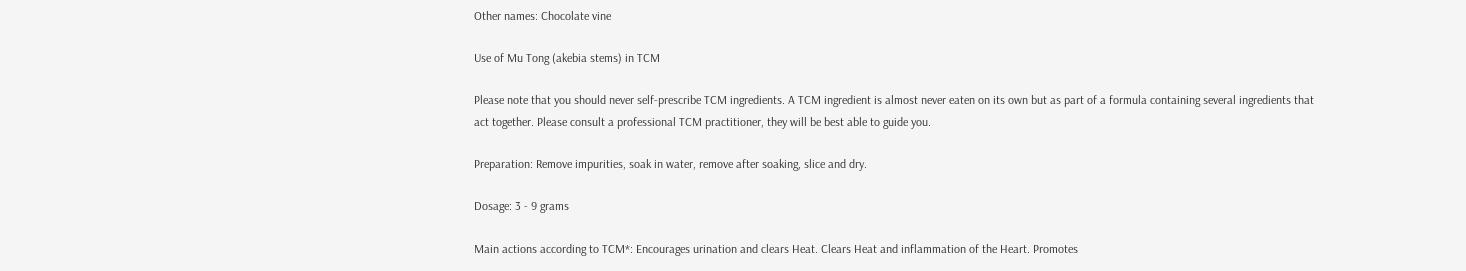Other names: Chocolate vine

Use of Mu Tong (akebia stems) in TCM

Please note that you should never self-prescribe TCM ingredients. A TCM ingredient is almost never eaten on its own but as part of a formula containing several ingredients that act together. Please consult a professional TCM practitioner, they will be best able to guide you.

Preparation: Remove impurities, soak in water, remove after soaking, slice and dry.

Dosage: 3 - 9 grams

Main actions according to TCM*: Encourages urination and clears Heat. Clears Heat and inflammation of the Heart. Promotes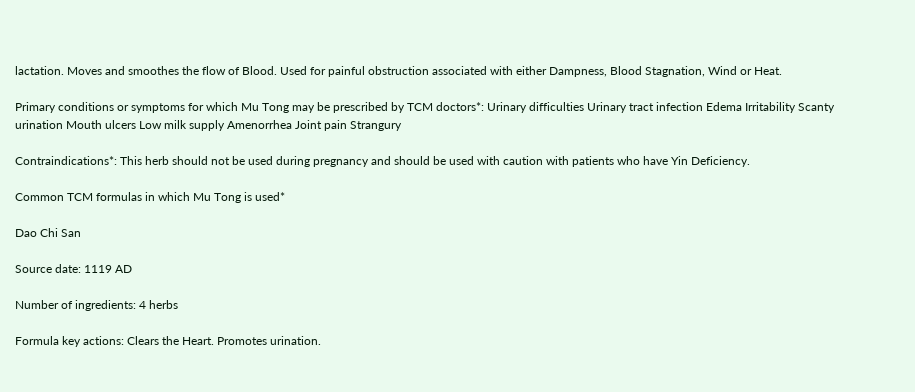lactation. Moves and smoothes the flow of Blood. Used for painful obstruction associated with either Dampness, Blood Stagnation, Wind or Heat.

Primary conditions or symptoms for which Mu Tong may be prescribed by TCM doctors*: Urinary difficulties Urinary tract infection Edema Irritability Scanty urination Mouth ulcers Low milk supply Amenorrhea Joint pain Strangury

Contraindications*: This herb should not be used during pregnancy and should be used with caution with patients who have Yin Deficiency.

Common TCM formulas in which Mu Tong is used*

Dao Chi San

Source date: 1119 AD

Number of ingredients: 4 herbs

Formula key actions: Clears the Heart. Promotes urination.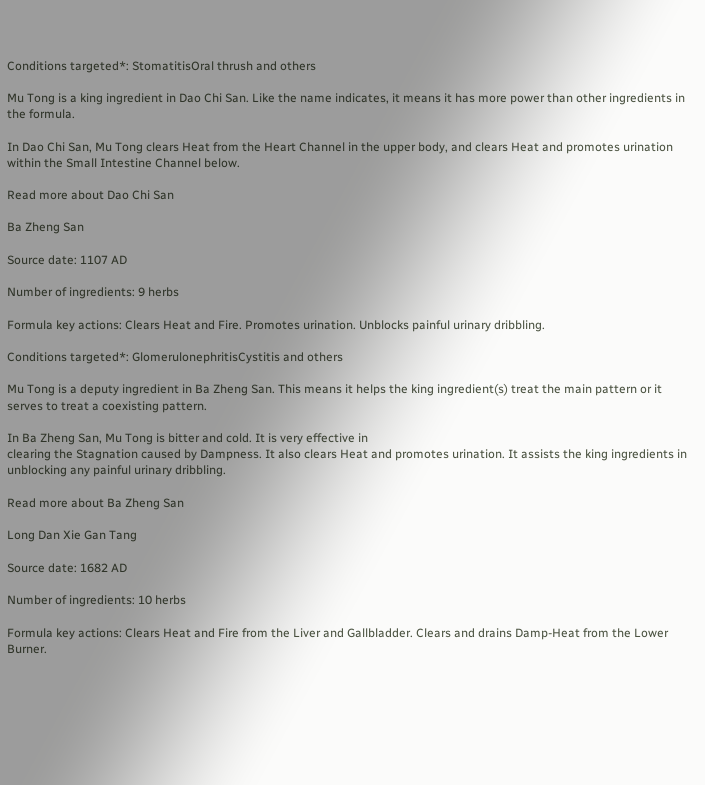Conditions targeted*: StomatitisOral thrush and others

Mu Tong is a king ingredient in Dao Chi San. Like the name indicates, it means it has more power than other ingredients in the formula.

In Dao Chi San, Mu Tong clears Heat from the Heart Channel in the upper body, and clears Heat and promotes urination within the Small Intestine Channel below.

Read more about Dao Chi San

Ba Zheng San

Source date: 1107 AD

Number of ingredients: 9 herbs

Formula key actions: Clears Heat and Fire. Promotes urination. Unblocks painful urinary dribbling.

Conditions targeted*: GlomerulonephritisCystitis and others

Mu Tong is a deputy ingredient in Ba Zheng San. This means it helps the king ingredient(s) treat the main pattern or it serves to treat a coexisting pattern.

In Ba Zheng San, Mu Tong is bitter and cold. It is very effective in
clearing the Stagnation caused by Dampness. It also clears Heat and promotes urination. It assists the king ingredients in unblocking any painful urinary dribbling.

Read more about Ba Zheng San

Long Dan Xie Gan Tang

Source date: 1682 AD

Number of ingredients: 10 herbs

Formula key actions: Clears Heat and Fire from the Liver and Gallbladder. Clears and drains Damp-Heat from the Lower Burner.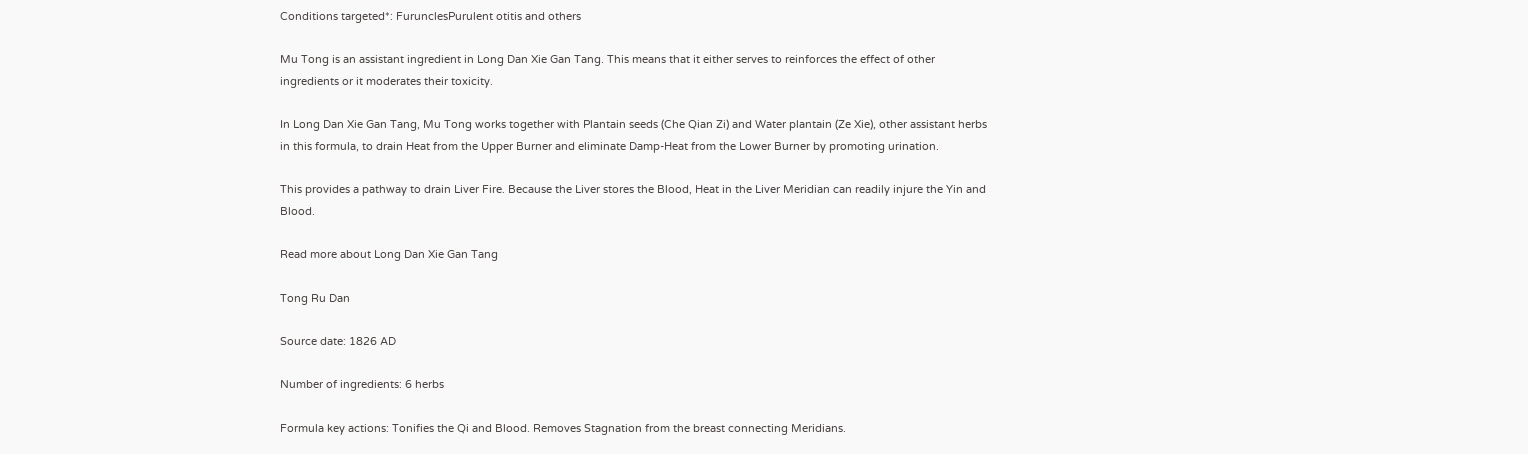Conditions targeted*: FurunclesPurulent otitis and others

Mu Tong is an assistant ingredient in Long Dan Xie Gan Tang. This means that it either serves to reinforces the effect of other ingredients or it moderates their toxicity.

In Long Dan Xie Gan Tang, Mu Tong works together with Plantain seeds (Che Qian Zi) and Water plantain (Ze Xie), other assistant herbs in this formula, to drain Heat from the Upper Burner and eliminate Damp-Heat from the Lower Burner by promoting urination.

This provides a pathway to drain Liver Fire. Because the Liver stores the Blood, Heat in the Liver Meridian can readily injure the Yin and Blood.

Read more about Long Dan Xie Gan Tang

Tong Ru Dan

Source date: 1826 AD

Number of ingredients: 6 herbs

Formula key actions: Tonifies the Qi and Blood. Removes Stagnation from the breast connecting Meridians.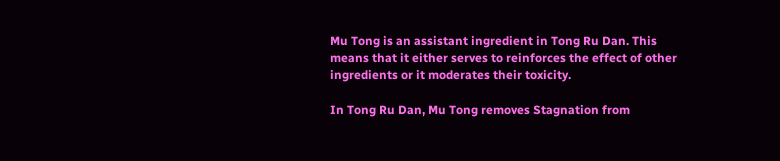Mu Tong is an assistant ingredient in Tong Ru Dan. This means that it either serves to reinforces the effect of other ingredients or it moderates their toxicity.

In Tong Ru Dan, Mu Tong removes Stagnation from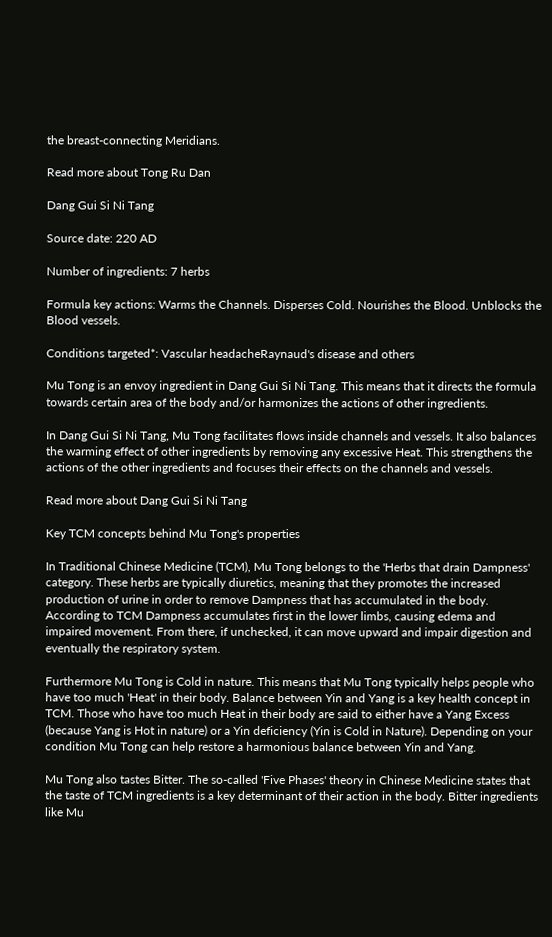the breast-connecting Meridians.

Read more about Tong Ru Dan

Dang Gui Si Ni Tang

Source date: 220 AD

Number of ingredients: 7 herbs

Formula key actions: Warms the Channels. Disperses Cold. Nourishes the Blood. Unblocks the Blood vessels.

Conditions targeted*: Vascular headacheRaynaud's disease and others

Mu Tong is an envoy ingredient in Dang Gui Si Ni Tang. This means that it directs the formula towards certain area of the body and/or harmonizes the actions of other ingredients.

In Dang Gui Si Ni Tang, Mu Tong facilitates flows inside channels and vessels. It also balances the warming effect of other ingredients by removing any excessive Heat. This strengthens the actions of the other ingredients and focuses their effects on the channels and vessels.

Read more about Dang Gui Si Ni Tang

Key TCM concepts behind Mu Tong's properties

In Traditional Chinese Medicine (TCM), Mu Tong belongs to the 'Herbs that drain Dampness' category. These herbs are typically diuretics, meaning that they promotes the increased production of urine in order to remove Dampness that has accumulated in the body. According to TCM Dampness accumulates first in the lower limbs, causing edema and impaired movement. From there, if unchecked, it can move upward and impair digestion and eventually the respiratory system.

Furthermore Mu Tong is Cold in nature. This means that Mu Tong typically helps people who have too much 'Heat' in their body. Balance between Yin and Yang is a key health concept in TCM. Those who have too much Heat in their body are said to either have a Yang Excess (because Yang is Hot in nature) or a Yin deficiency (Yin is Cold in Nature). Depending on your condition Mu Tong can help restore a harmonious balance between Yin and Yang.

Mu Tong also tastes Bitter. The so-called 'Five Phases' theory in Chinese Medicine states that the taste of TCM ingredients is a key determinant of their action in the body. Bitter ingredients like Mu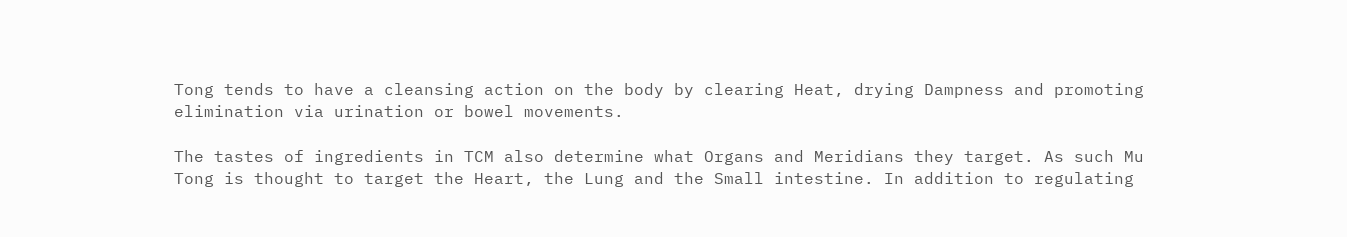Tong tends to have a cleansing action on the body by clearing Heat, drying Dampness and promoting elimination via urination or bowel movements.

The tastes of ingredients in TCM also determine what Organs and Meridians they target. As such Mu Tong is thought to target the Heart, the Lung and the Small intestine. In addition to regulating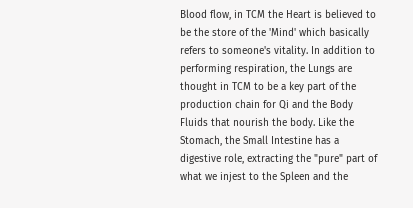Blood flow, in TCM the Heart is believed to be the store of the 'Mind' which basically refers to someone's vitality. In addition to performing respiration, the Lungs are thought in TCM to be a key part of the production chain for Qi and the Body Fluids that nourish the body. Like the Stomach, the Small Intestine has a digestive role, extracting the "pure" part of what we injest to the Spleen and the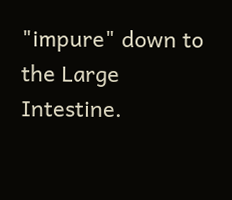"impure" down to the Large Intestine.